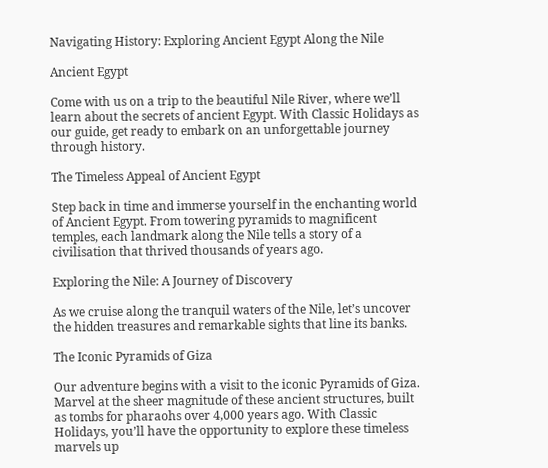Navigating History: Exploring Ancient Egypt Along the Nile

Ancient Egypt

Come with us on a trip to the beautiful Nile River, where we’ll learn about the secrets of ancient Egypt. With Classic Holidays as our guide, get ready to embark on an unforgettable journey through history.

The Timeless Appeal of Ancient Egypt

Step back in time and immerse yourself in the enchanting world of Ancient Egypt. From towering pyramids to magnificent temples, each landmark along the Nile tells a story of a civilisation that thrived thousands of years ago.

Exploring the Nile: A Journey of Discovery

As we cruise along the tranquil waters of the Nile, let’s uncover the hidden treasures and remarkable sights that line its banks.

The Iconic Pyramids of Giza

Our adventure begins with a visit to the iconic Pyramids of Giza. Marvel at the sheer magnitude of these ancient structures, built as tombs for pharaohs over 4,000 years ago. With Classic Holidays, you’ll have the opportunity to explore these timeless marvels up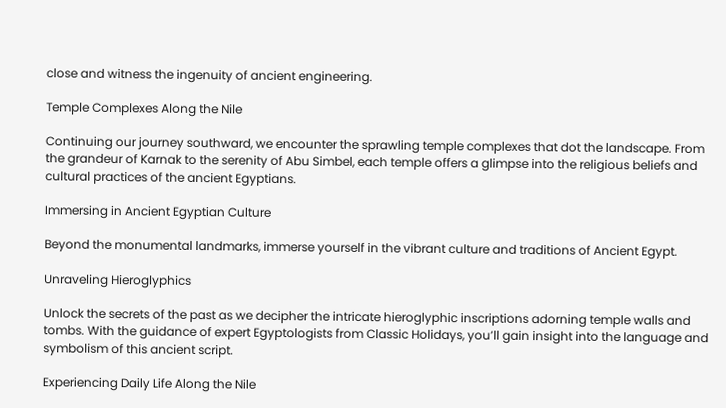close and witness the ingenuity of ancient engineering.

Temple Complexes Along the Nile

Continuing our journey southward, we encounter the sprawling temple complexes that dot the landscape. From the grandeur of Karnak to the serenity of Abu Simbel, each temple offers a glimpse into the religious beliefs and cultural practices of the ancient Egyptians.

Immersing in Ancient Egyptian Culture

Beyond the monumental landmarks, immerse yourself in the vibrant culture and traditions of Ancient Egypt.

Unraveling Hieroglyphics

Unlock the secrets of the past as we decipher the intricate hieroglyphic inscriptions adorning temple walls and tombs. With the guidance of expert Egyptologists from Classic Holidays, you’ll gain insight into the language and symbolism of this ancient script.

Experiencing Daily Life Along the Nile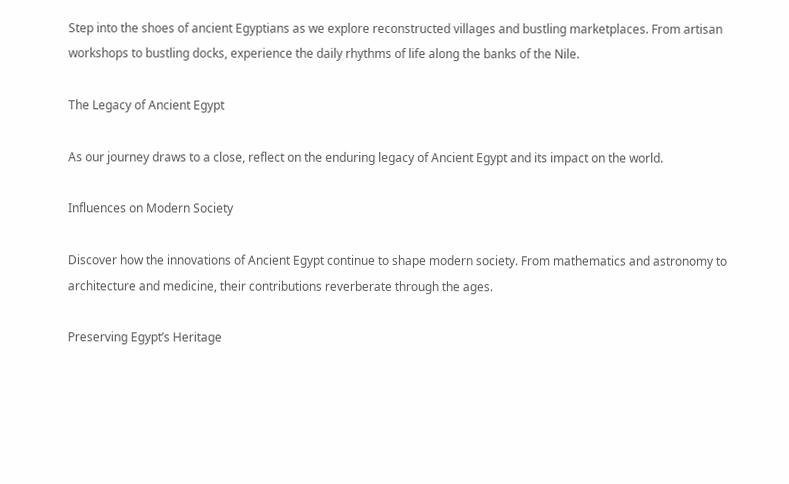Step into the shoes of ancient Egyptians as we explore reconstructed villages and bustling marketplaces. From artisan workshops to bustling docks, experience the daily rhythms of life along the banks of the Nile.

The Legacy of Ancient Egypt

As our journey draws to a close, reflect on the enduring legacy of Ancient Egypt and its impact on the world.

Influences on Modern Society

Discover how the innovations of Ancient Egypt continue to shape modern society. From mathematics and astronomy to architecture and medicine, their contributions reverberate through the ages.

Preserving Egypt’s Heritage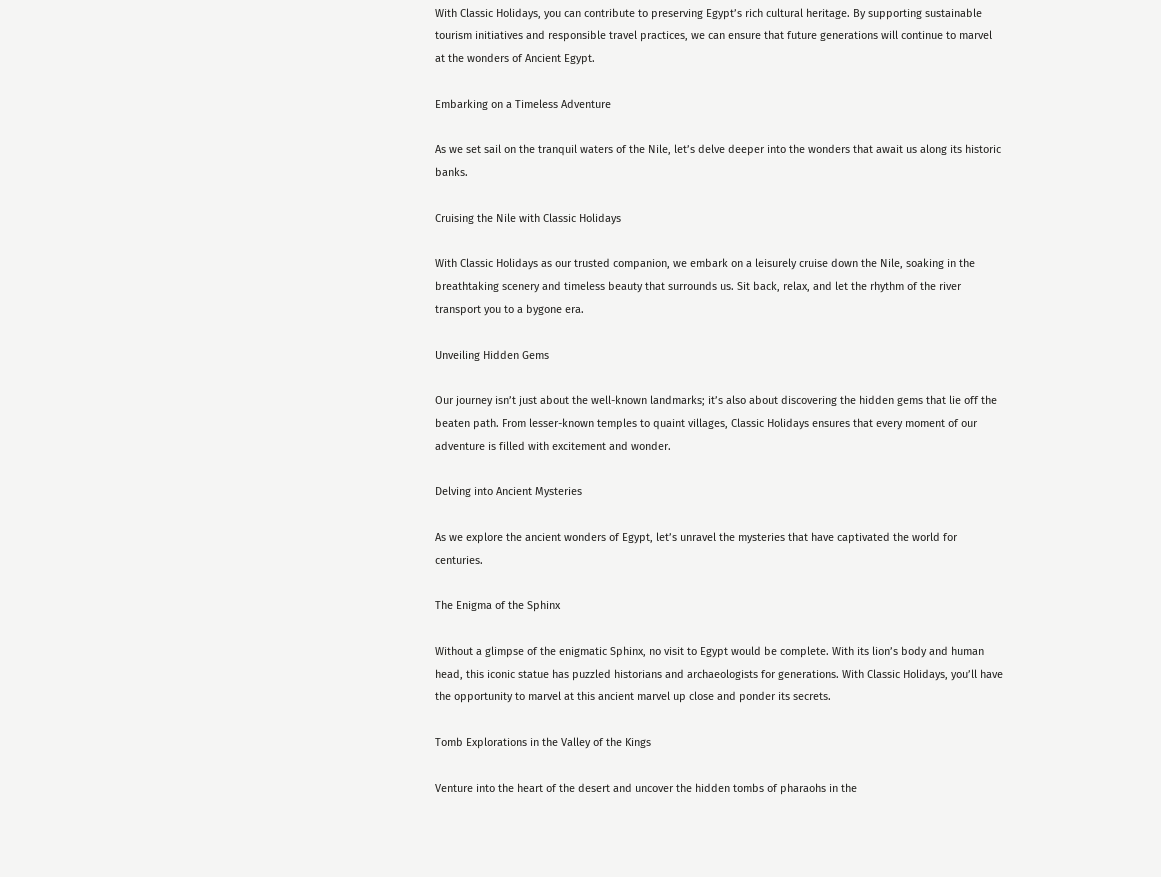With Classic Holidays, you can contribute to preserving Egypt’s rich cultural heritage. By supporting sustainable tourism initiatives and responsible travel practices, we can ensure that future generations will continue to marvel at the wonders of Ancient Egypt.

Embarking on a Timeless Adventure

As we set sail on the tranquil waters of the Nile, let’s delve deeper into the wonders that await us along its historic banks.

Cruising the Nile with Classic Holidays

With Classic Holidays as our trusted companion, we embark on a leisurely cruise down the Nile, soaking in the breathtaking scenery and timeless beauty that surrounds us. Sit back, relax, and let the rhythm of the river transport you to a bygone era.

Unveiling Hidden Gems

Our journey isn’t just about the well-known landmarks; it’s also about discovering the hidden gems that lie off the beaten path. From lesser-known temples to quaint villages, Classic Holidays ensures that every moment of our adventure is filled with excitement and wonder.

Delving into Ancient Mysteries

As we explore the ancient wonders of Egypt, let’s unravel the mysteries that have captivated the world for centuries.

The Enigma of the Sphinx

Without a glimpse of the enigmatic Sphinx, no visit to Egypt would be complete. With its lion’s body and human head, this iconic statue has puzzled historians and archaeologists for generations. With Classic Holidays, you’ll have the opportunity to marvel at this ancient marvel up close and ponder its secrets.

Tomb Explorations in the Valley of the Kings

Venture into the heart of the desert and uncover the hidden tombs of pharaohs in the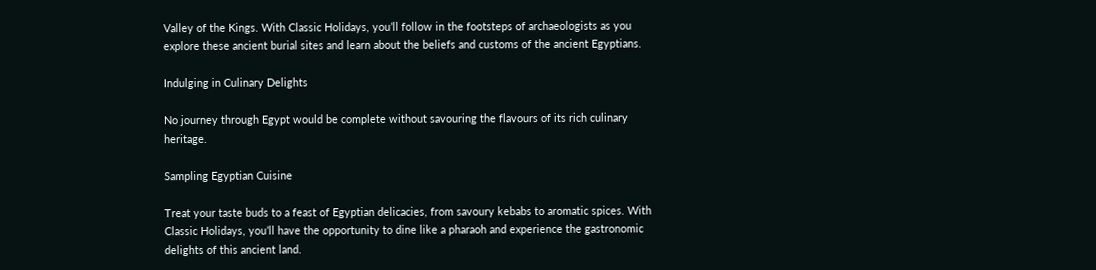Valley of the Kings. With Classic Holidays, you’ll follow in the footsteps of archaeologists as you explore these ancient burial sites and learn about the beliefs and customs of the ancient Egyptians.

Indulging in Culinary Delights

No journey through Egypt would be complete without savouring the flavours of its rich culinary heritage.

Sampling Egyptian Cuisine

Treat your taste buds to a feast of Egyptian delicacies, from savoury kebabs to aromatic spices. With Classic Holidays, you’ll have the opportunity to dine like a pharaoh and experience the gastronomic delights of this ancient land.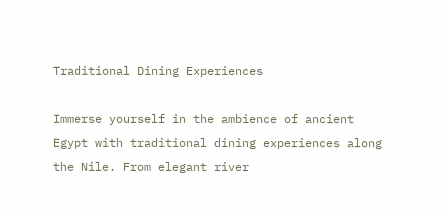Traditional Dining Experiences

Immerse yourself in the ambience of ancient Egypt with traditional dining experiences along the Nile. From elegant river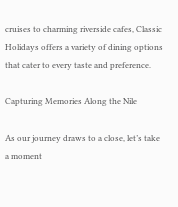cruises to charming riverside cafes, Classic Holidays offers a variety of dining options that cater to every taste and preference.

Capturing Memories Along the Nile

As our journey draws to a close, let’s take a moment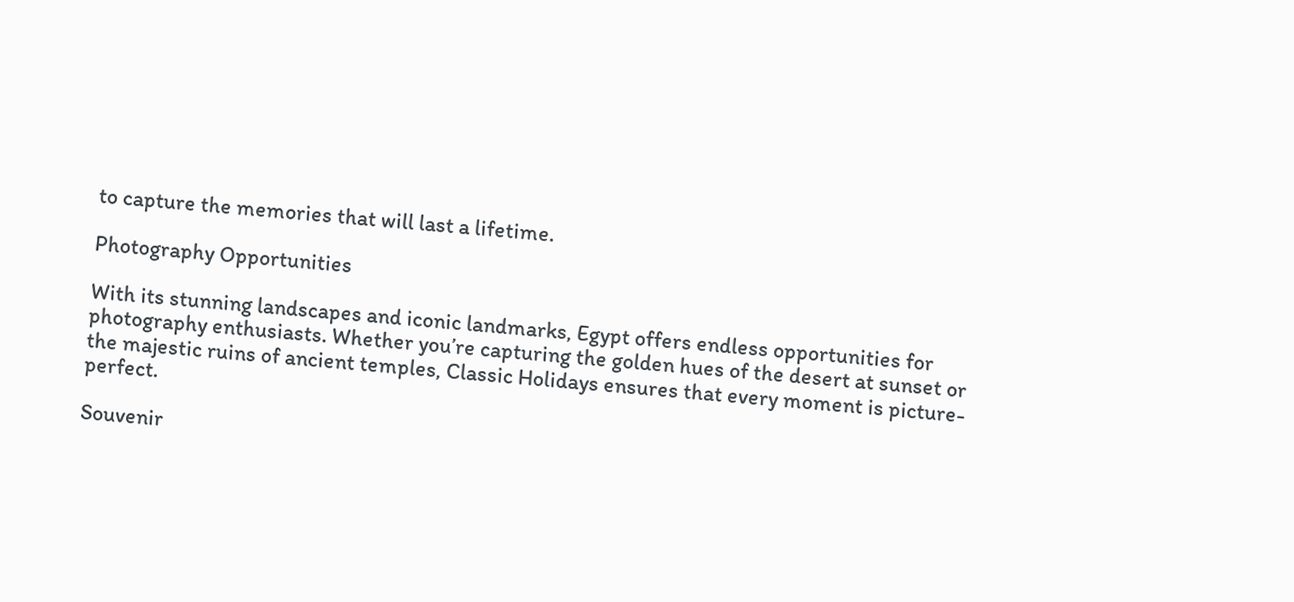to capture the memories that will last a lifetime.

Photography Opportunities

With its stunning landscapes and iconic landmarks, Egypt offers endless opportunities for photography enthusiasts. Whether you’re capturing the golden hues of the desert at sunset or the majestic ruins of ancient temples, Classic Holidays ensures that every moment is picture-perfect.

Souvenir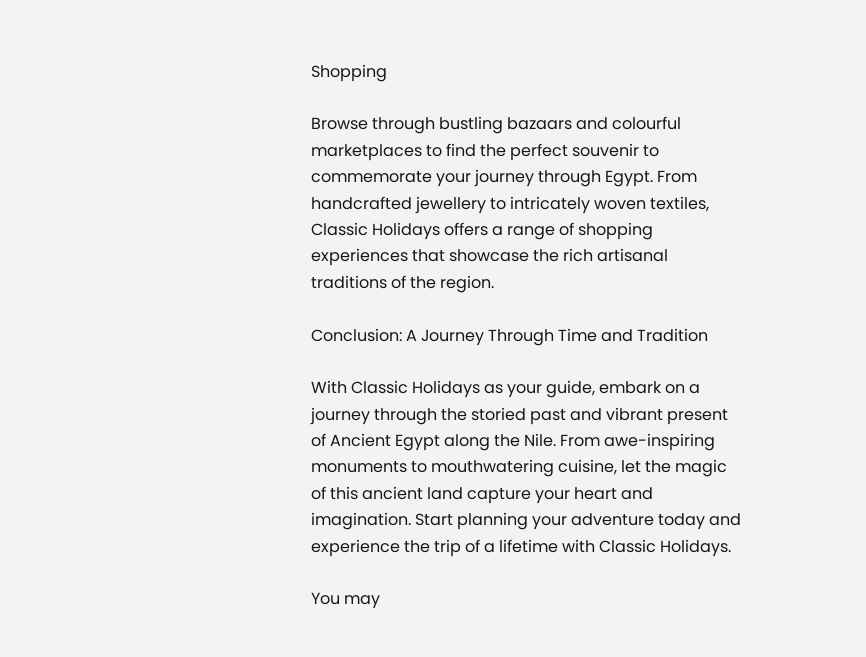Shopping

Browse through bustling bazaars and colourful marketplaces to find the perfect souvenir to commemorate your journey through Egypt. From handcrafted jewellery to intricately woven textiles, Classic Holidays offers a range of shopping experiences that showcase the rich artisanal traditions of the region.

Conclusion: A Journey Through Time and Tradition

With Classic Holidays as your guide, embark on a journey through the storied past and vibrant present of Ancient Egypt along the Nile. From awe-inspiring monuments to mouthwatering cuisine, let the magic of this ancient land capture your heart and imagination. Start planning your adventure today and experience the trip of a lifetime with Classic Holidays.

You may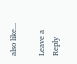also like...

Leave a Reply